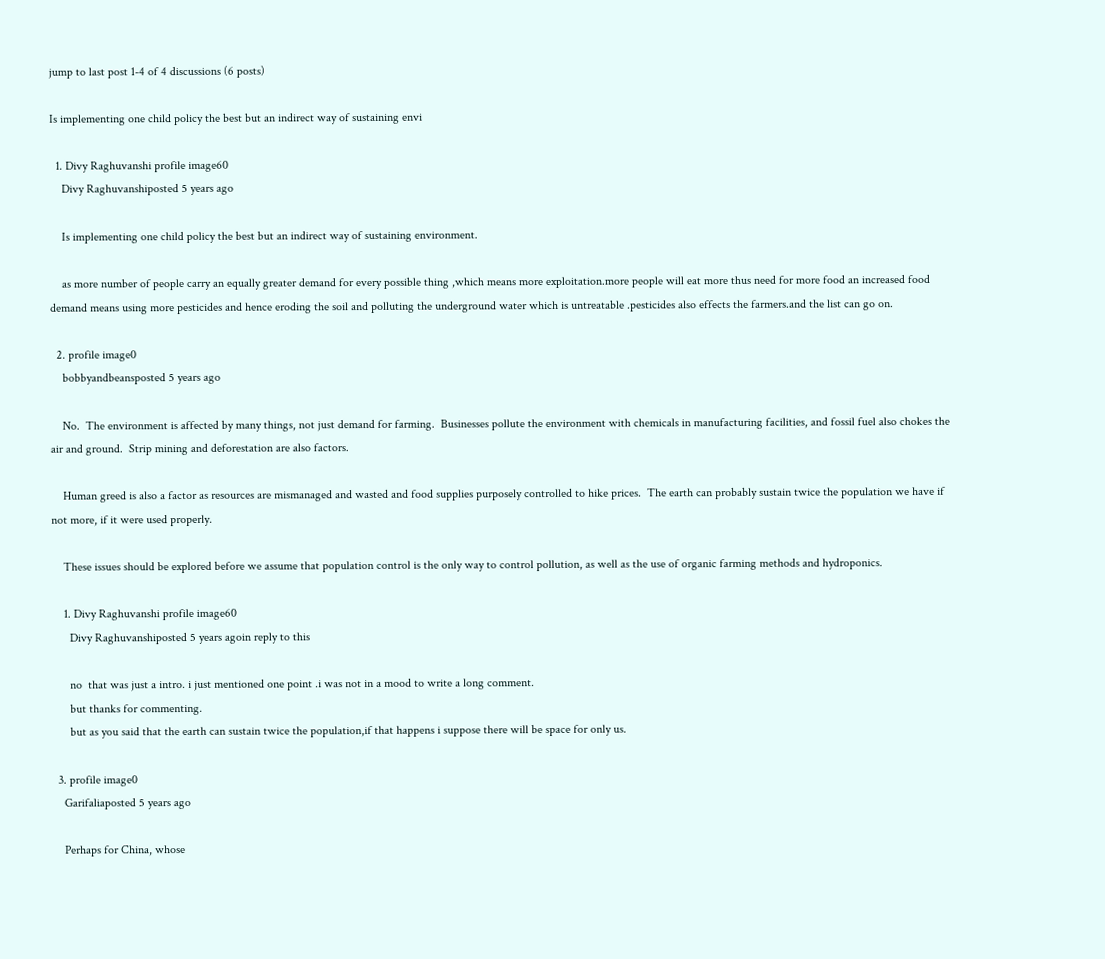jump to last post 1-4 of 4 discussions (6 posts)

Is implementing one child policy the best but an indirect way of sustaining envi

  1. Divy Raghuvanshi profile image60
    Divy Raghuvanshiposted 5 years ago

    Is implementing one child policy the best but an indirect way of sustaining environment.

    as more number of people carry an equally greater demand for every possible thing ,which means more exploitation.more people will eat more thus need for more food an increased food demand means using more pesticides and hence eroding the soil and polluting the underground water which is untreatable .pesticides also effects the farmers.and the list can go on.

  2. profile image0
    bobbyandbeansposted 5 years ago

    No.  The environment is affected by many things, not just demand for farming.  Businesses pollute the environment with chemicals in manufacturing facilities, and fossil fuel also chokes the air and ground.  Strip mining and deforestation are also factors.

    Human greed is also a factor as resources are mismanaged and wasted and food supplies purposely controlled to hike prices.  The earth can probably sustain twice the population we have if not more, if it were used properly.

    These issues should be explored before we assume that population control is the only way to control pollution, as well as the use of organic farming methods and hydroponics.

    1. Divy Raghuvanshi profile image60
      Divy Raghuvanshiposted 5 years agoin reply to this

      no  that was just a intro. i just mentioned one point .i was not in a mood to write a long comment.
      but thanks for commenting.
      but as you said that the earth can sustain twice the population,if that happens i suppose there will be space for only us.

  3. profile image0
    Garifaliaposted 5 years ago

    Perhaps for China, whose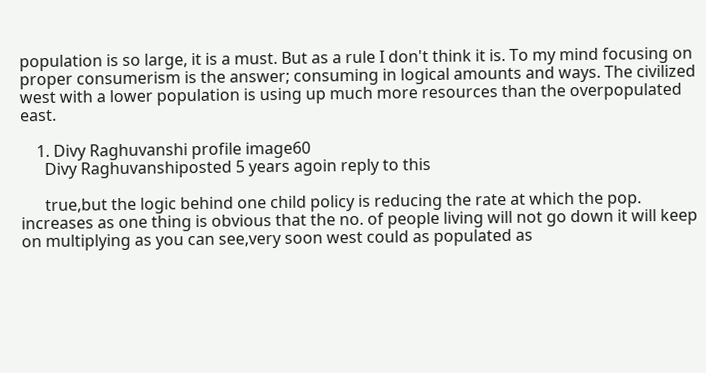population is so large, it is a must. But as a rule I don't think it is. To my mind focusing on proper consumerism is the answer; consuming in logical amounts and ways. The civilized west with a lower population is using up much more resources than the overpopulated east.

    1. Divy Raghuvanshi profile image60
      Divy Raghuvanshiposted 5 years agoin reply to this

      true,but the logic behind one child policy is reducing the rate at which the pop. increases as one thing is obvious that the no. of people living will not go down it will keep on multiplying as you can see,very soon west could as populated as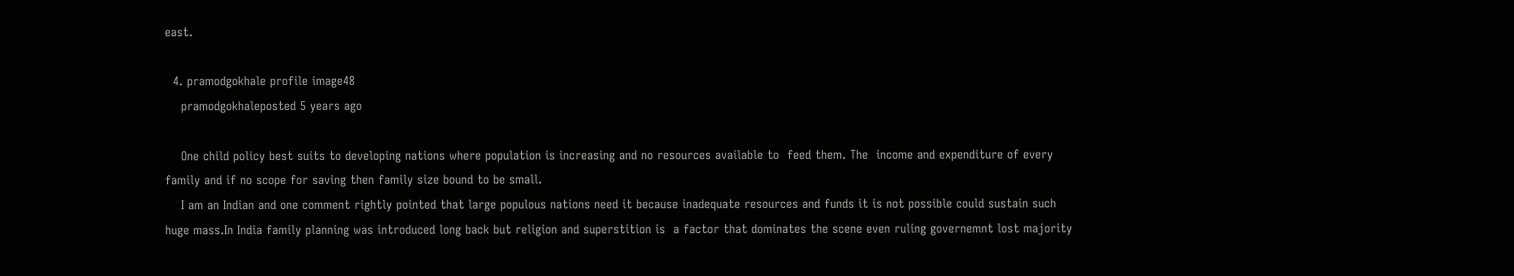east.

  4. pramodgokhale profile image48
    pramodgokhaleposted 5 years ago

    One child policy best suits to developing nations where population is increasing and no resources available to  feed them. The  income and expenditure of every family and if no scope for saving then family size bound to be small.
    I am an Indian and one comment rightly pointed that large populous nations need it because inadequate resources and funds it is not possible could sustain such huge mass.In India family planning was introduced long back but religion and superstition is  a factor that dominates the scene even ruling governemnt lost majority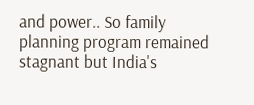and power.. So family planning program remained stagnant but India's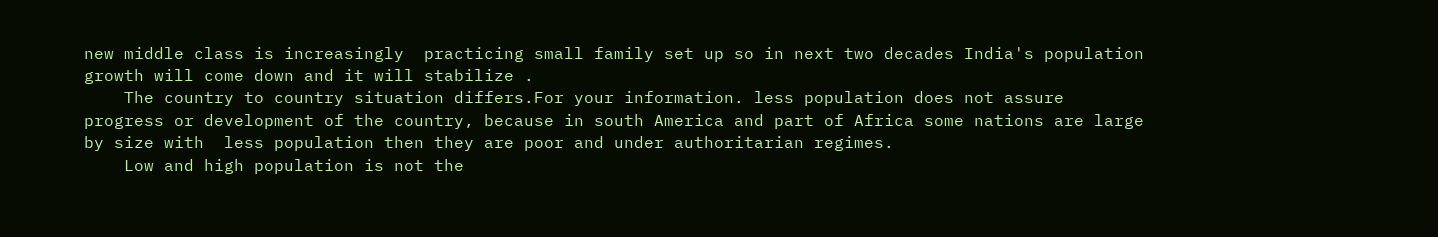new middle class is increasingly  practicing small family set up so in next two decades India's population growth will come down and it will stabilize .
    The country to country situation differs.For your information. less population does not assure progress or development of the country, because in south America and part of Africa some nations are large by size with  less population then they are poor and under authoritarian regimes.
    Low and high population is not the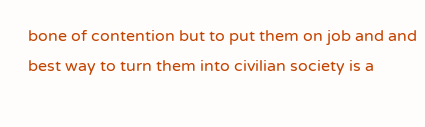bone of contention but to put them on job and and best way to turn them into civilian society is a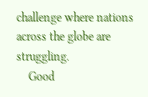challenge where nations across the globe are struggling.
    Good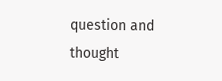question and thought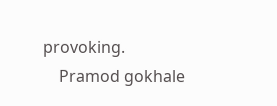provoking.
    Pramod gokhale